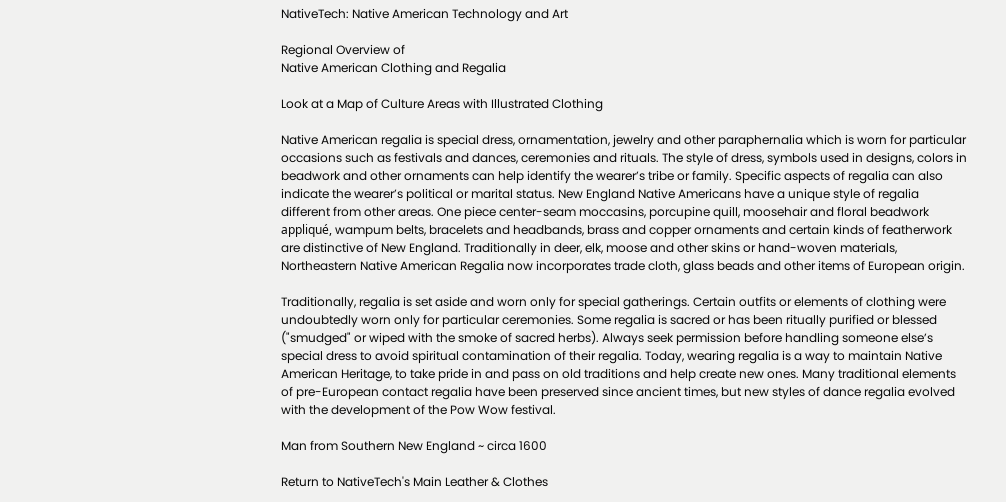NativeTech: Native American Technology and Art

Regional Overview of
Native American Clothing and Regalia

Look at a Map of Culture Areas with Illustrated Clothing

Native American regalia is special dress, ornamentation, jewelry and other paraphernalia which is worn for particular occasions such as festivals and dances, ceremonies and rituals. The style of dress, symbols used in designs, colors in beadwork and other ornaments can help identify the wearer’s tribe or family. Specific aspects of regalia can also indicate the wearer’s political or marital status. New England Native Americans have a unique style of regalia different from other areas. One piece center-seam moccasins, porcupine quill, moosehair and floral beadwork appliqué, wampum belts, bracelets and headbands, brass and copper ornaments and certain kinds of featherwork are distinctive of New England. Traditionally in deer, elk, moose and other skins or hand-woven materials, Northeastern Native American Regalia now incorporates trade cloth, glass beads and other items of European origin.

Traditionally, regalia is set aside and worn only for special gatherings. Certain outfits or elements of clothing were undoubtedly worn only for particular ceremonies. Some regalia is sacred or has been ritually purified or blessed ("smudged" or wiped with the smoke of sacred herbs). Always seek permission before handling someone else’s special dress to avoid spiritual contamination of their regalia. Today, wearing regalia is a way to maintain Native American Heritage, to take pride in and pass on old traditions and help create new ones. Many traditional elements of pre-European contact regalia have been preserved since ancient times, but new styles of dance regalia evolved with the development of the Pow Wow festival.

Man from Southern New England ~ circa 1600

Return to NativeTech's Main Leather & Clothes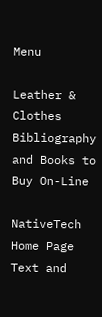Menu

Leather & Clothes Bibliography and Books to Buy On-Line

NativeTech Home Page Text and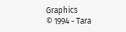Graphics
© 1994 - Tara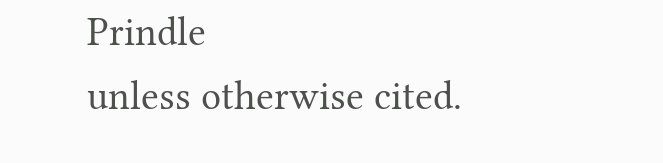Prindle
unless otherwise cited.